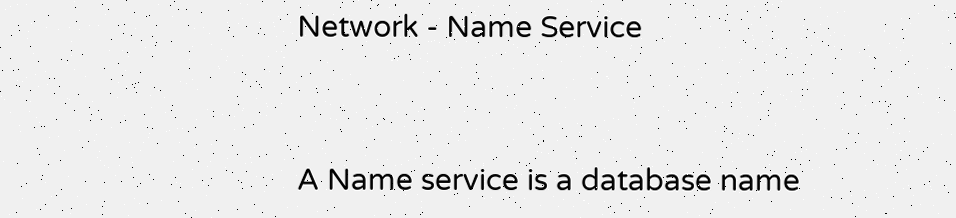Network - Name Service


A Name service is a database name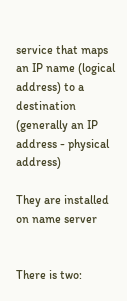service that maps an IP name (logical address) to a destination (generally an IP address - physical address)

They are installed on name server


There is two: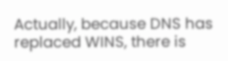Actually, because DNS has replaced WINS, there is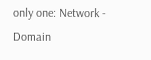only one: Network - Domain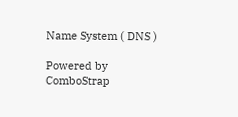Name System ( DNS )

Powered by ComboStrap